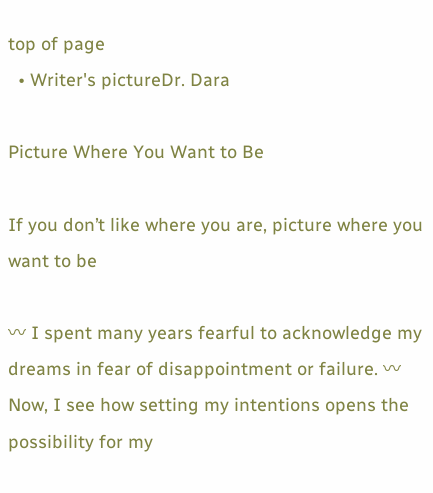top of page
  • Writer's pictureDr. Dara

Picture Where You Want to Be

If you don’t like where you are, picture where you want to be

〰 I spent many years fearful to acknowledge my dreams in fear of disappointment or failure. 〰 Now, I see how setting my intentions opens the possibility for my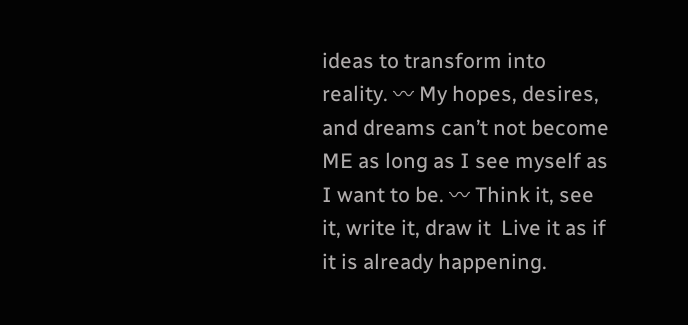ideas to transform into reality. 〰 My hopes, desires, and dreams can’t not become ME as long as I see myself as I want to be. 〰 Think it, see it, write it, draw it  Live it as if it is already happening.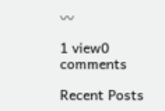〰

1 view0 comments

Recent Posts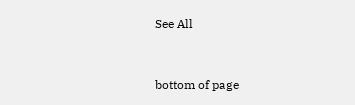See All


bottom of page